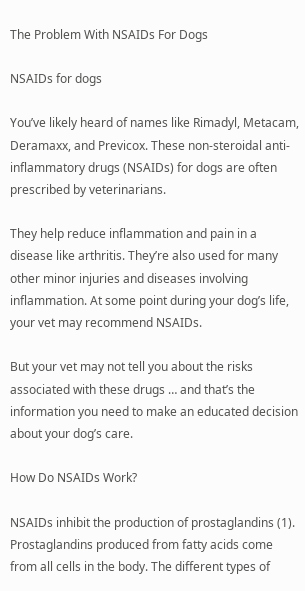The Problem With NSAIDs For Dogs

NSAIDs for dogs

You’ve likely heard of names like Rimadyl, Metacam, Deramaxx, and Previcox. These non-steroidal anti-inflammatory drugs (NSAIDs) for dogs are often prescribed by veterinarians.

They help reduce inflammation and pain in a disease like arthritis. They’re also used for many other minor injuries and diseases involving inflammation. At some point during your dog’s life, your vet may recommend NSAIDs.

But your vet may not tell you about the risks associated with these drugs … and that’s the information you need to make an educated decision about your dog’s care.

How Do NSAIDs Work?

NSAIDs inhibit the production of prostaglandins (1). Prostaglandins produced from fatty acids come from all cells in the body. The different types of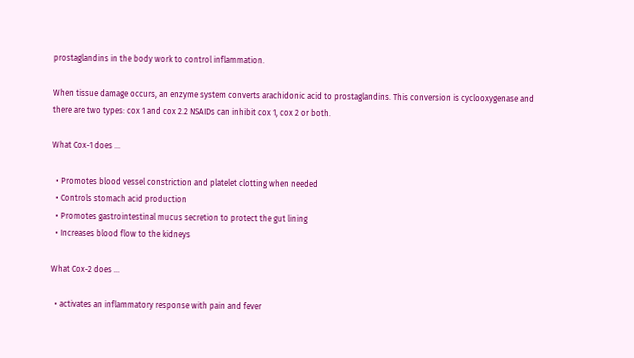prostaglandins in the body work to control inflammation.

When tissue damage occurs, an enzyme system converts arachidonic acid to prostaglandins. This conversion is cyclooxygenase and there are two types: cox 1 and cox 2.2 NSAIDs can inhibit cox 1, cox 2 or both.

What Cox-1 does …

  • Promotes blood vessel constriction and platelet clotting when needed
  • Controls stomach acid production
  • Promotes gastrointestinal mucus secretion to protect the gut lining
  • Increases blood flow to the kidneys

What Cox-2 does …

  • activates an inflammatory response with pain and fever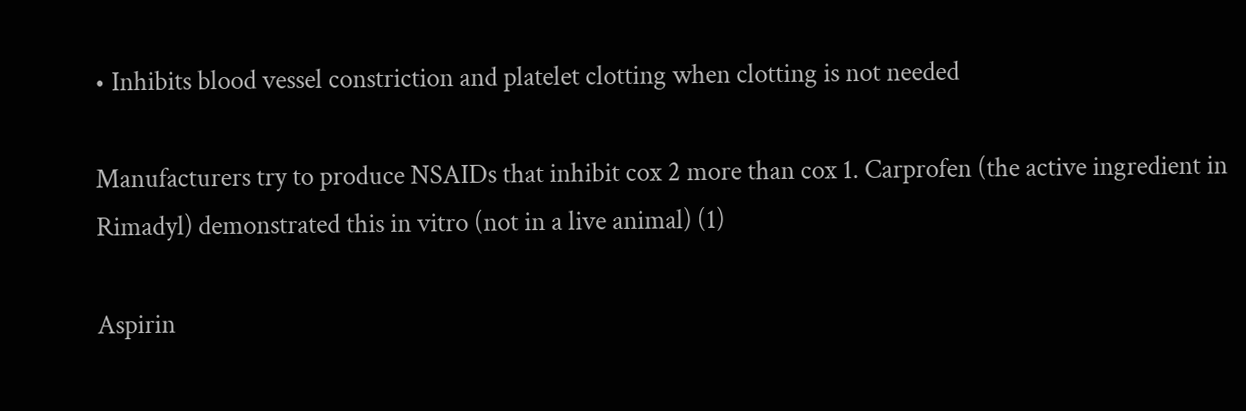• Inhibits blood vessel constriction and platelet clotting when clotting is not needed

Manufacturers try to produce NSAIDs that inhibit cox 2 more than cox 1. Carprofen (the active ingredient in Rimadyl) demonstrated this in vitro (not in a live animal) (1)

Aspirin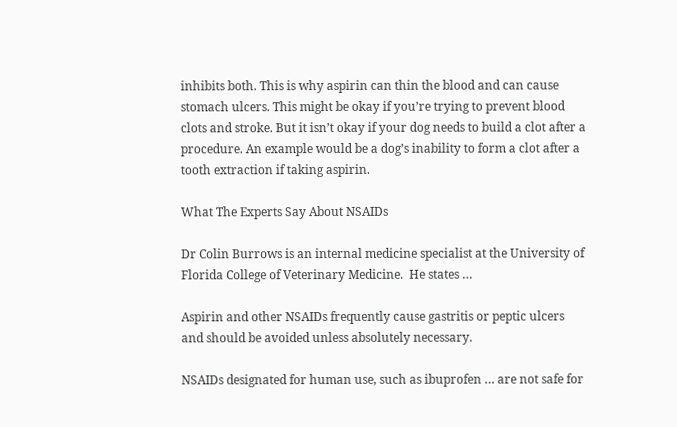inhibits both. This is why aspirin can thin the blood and can cause stomach ulcers. This might be okay if you’re trying to prevent blood clots and stroke. But it isn’t okay if your dog needs to build a clot after a procedure. An example would be a dog’s inability to form a clot after a tooth extraction if taking aspirin.

What The Experts Say About NSAIDs

Dr Colin Burrows is an internal medicine specialist at the University of Florida College of Veterinary Medicine.  He states …

Aspirin and other NSAIDs frequently cause gastritis or peptic ulcers and should be avoided unless absolutely necessary.

NSAIDs designated for human use, such as ibuprofen … are not safe for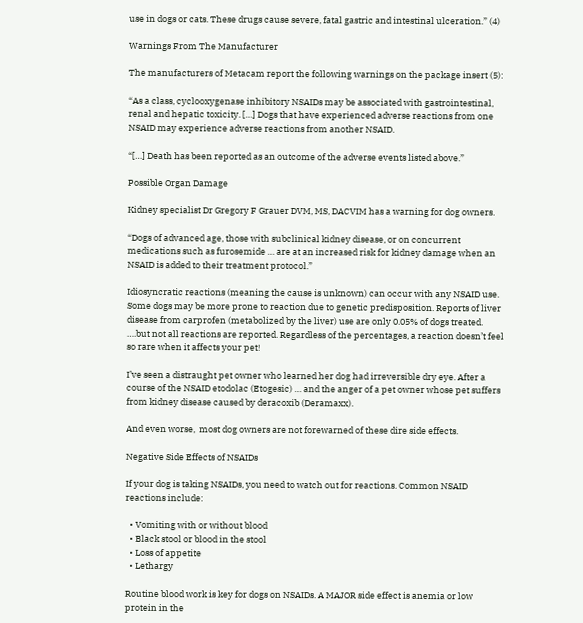use in dogs or cats. These drugs cause severe, fatal gastric and intestinal ulceration.” (4)

Warnings From The Manufacturer

The manufacturers of Metacam report the following warnings on the package insert (5):

“As a class, cyclooxygenase inhibitory NSAIDs may be associated with gastrointestinal, renal and hepatic toxicity. […] Dogs that have experienced adverse reactions from one NSAID may experience adverse reactions from another NSAID.

“[…] Death has been reported as an outcome of the adverse events listed above.”

Possible Organ Damage

Kidney specialist Dr Gregory F Grauer DVM, MS, DACVIM has a warning for dog owners.

“Dogs of advanced age, those with subclinical kidney disease, or on concurrent medications such as furosemide … are at an increased risk for kidney damage when an NSAID is added to their treatment protocol.”

Idiosyncratic reactions (meaning the cause is unknown) can occur with any NSAID use. Some dogs may be more prone to reaction due to genetic predisposition. Reports of liver disease from carprofen (metabolized by the liver) use are only 0.05% of dogs treated. ….but not all reactions are reported. Regardless of the percentages, a reaction doesn’t feel so rare when it affects your pet!

I’ve seen a distraught pet owner who learned her dog had irreversible dry eye. After a course of the NSAID etodolac (Etogesic) … and the anger of a pet owner whose pet suffers from kidney disease caused by deracoxib (Deramaxx).

And even worse,  most dog owners are not forewarned of these dire side effects.

Negative Side Effects of NSAIDs

If your dog is taking NSAIDs, you need to watch out for reactions. Common NSAID reactions include:

  • Vomiting with or without blood
  • Black stool or blood in the stool
  • Loss of appetite
  • Lethargy

Routine blood work is key for dogs on NSAIDs. A MAJOR side effect is anemia or low protein in the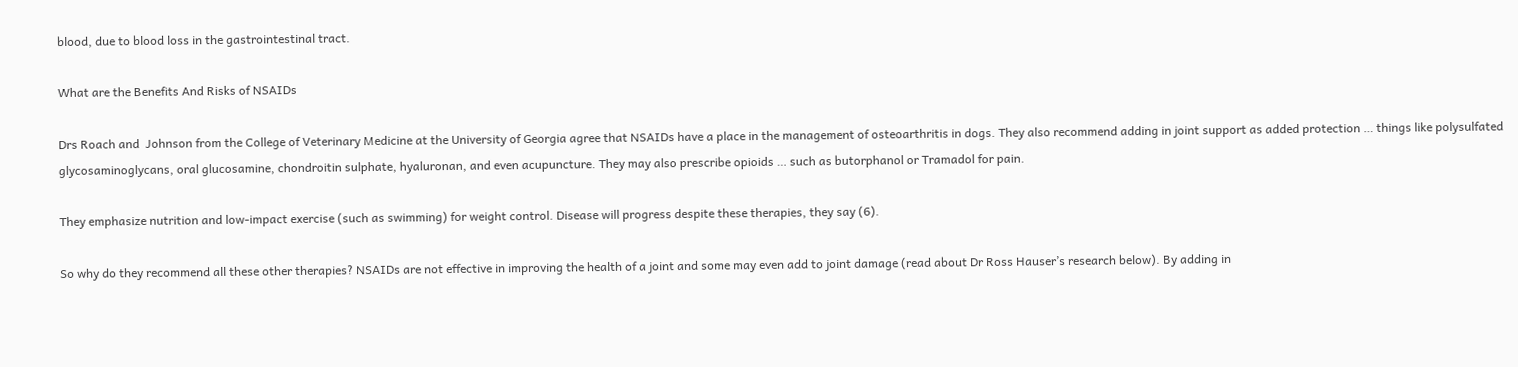blood, due to blood loss in the gastrointestinal tract.

What are the Benefits And Risks of NSAIDs

Drs Roach and  Johnson from the College of Veterinary Medicine at the University of Georgia agree that NSAIDs have a place in the management of osteoarthritis in dogs. They also recommend adding in joint support as added protection … things like polysulfated glycosaminoglycans, oral glucosamine, chondroitin sulphate, hyaluronan, and even acupuncture. They may also prescribe opioids … such as butorphanol or Tramadol for pain.

They emphasize nutrition and low-impact exercise (such as swimming) for weight control. Disease will progress despite these therapies, they say (6).

So why do they recommend all these other therapies? NSAIDs are not effective in improving the health of a joint and some may even add to joint damage (read about Dr Ross Hauser’s research below). By adding in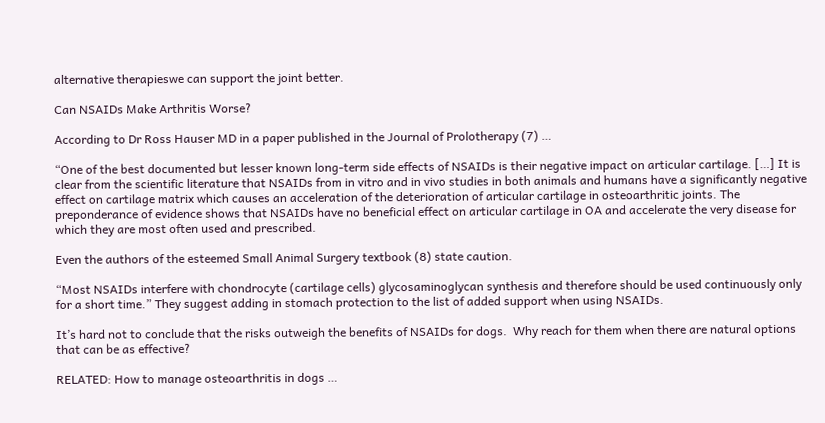alternative therapieswe can support the joint better.

Can NSAIDs Make Arthritis Worse?

According to Dr Ross Hauser MD in a paper published in the Journal of Prolotherapy (7) …

“One of the best documented but lesser known long-term side effects of NSAIDs is their negative impact on articular cartilage. […] It is clear from the scientific literature that NSAIDs from in vitro and in vivo studies in both animals and humans have a significantly negative effect on cartilage matrix which causes an acceleration of the deterioration of articular cartilage in osteoarthritic joints. The preponderance of evidence shows that NSAIDs have no beneficial effect on articular cartilage in OA and accelerate the very disease for which they are most often used and prescribed.

Even the authors of the esteemed Small Animal Surgery textbook (8) state caution.

“Most NSAIDs interfere with chondrocyte (cartilage cells) glycosaminoglycan synthesis and therefore should be used continuously only for a short time.” They suggest adding in stomach protection to the list of added support when using NSAIDs.

It’s hard not to conclude that the risks outweigh the benefits of NSAIDs for dogs.  Why reach for them when there are natural options that can be as effective?

RELATED: How to manage osteoarthritis in dogs …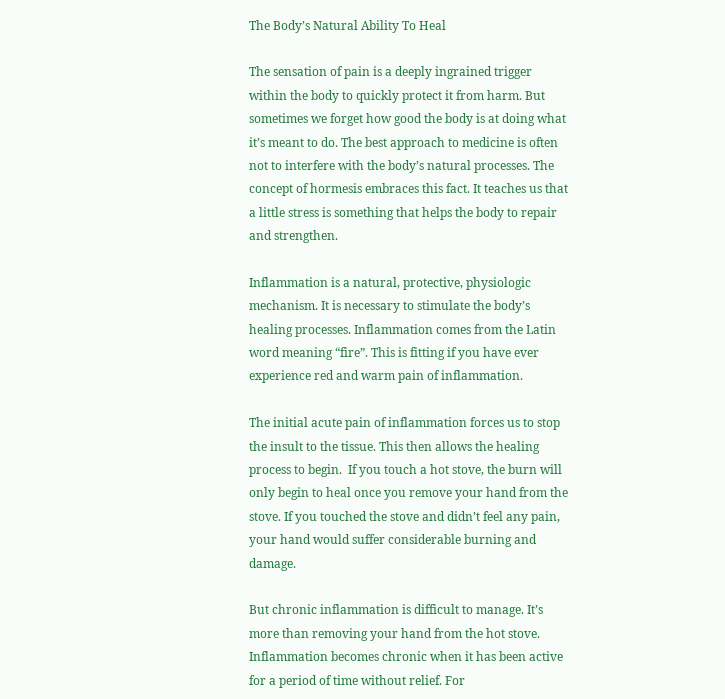The Body’s Natural Ability To Heal

The sensation of pain is a deeply ingrained trigger within the body to quickly protect it from harm. But sometimes we forget how good the body is at doing what it’s meant to do. The best approach to medicine is often not to interfere with the body’s natural processes. The concept of hormesis embraces this fact. It teaches us that a little stress is something that helps the body to repair and strengthen.

Inflammation is a natural, protective, physiologic mechanism. It is necessary to stimulate the body’s healing processes. Inflammation comes from the Latin word meaning “fire”. This is fitting if you have ever experience red and warm pain of inflammation.

The initial acute pain of inflammation forces us to stop the insult to the tissue. This then allows the healing process to begin.  If you touch a hot stove, the burn will only begin to heal once you remove your hand from the stove. If you touched the stove and didn’t feel any pain, your hand would suffer considerable burning and damage.

But chronic inflammation is difficult to manage. It’s more than removing your hand from the hot stove. Inflammation becomes chronic when it has been active for a period of time without relief. For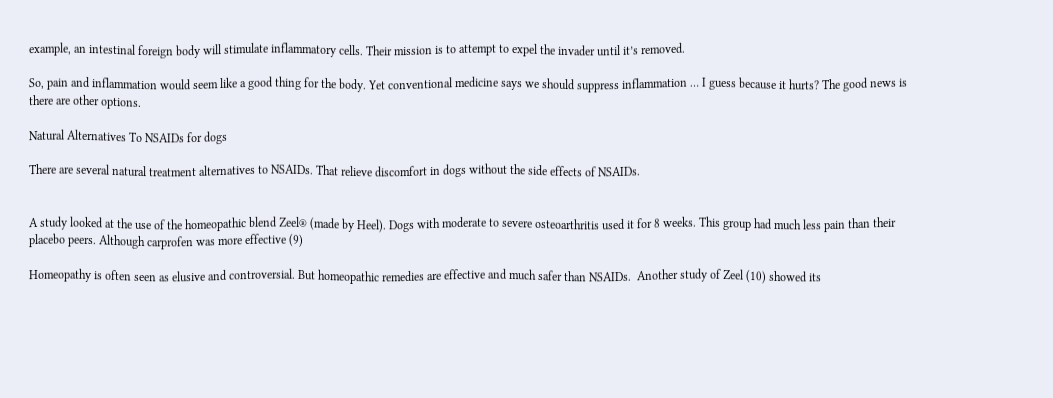example, an intestinal foreign body will stimulate inflammatory cells. Their mission is to attempt to expel the invader until it’s removed.

So, pain and inflammation would seem like a good thing for the body. Yet conventional medicine says we should suppress inflammation … I guess because it hurts? The good news is there are other options.

Natural Alternatives To NSAIDs for dogs

There are several natural treatment alternatives to NSAIDs. That relieve discomfort in dogs without the side effects of NSAIDs.


A study looked at the use of the homeopathic blend Zeel® (made by Heel). Dogs with moderate to severe osteoarthritis used it for 8 weeks. This group had much less pain than their placebo peers. Although carprofen was more effective (9)

Homeopathy is often seen as elusive and controversial. But homeopathic remedies are effective and much safer than NSAIDs.  Another study of Zeel (10) showed its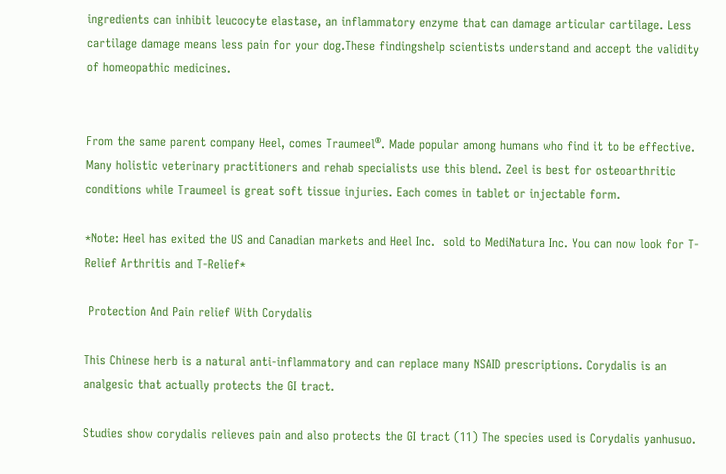ingredients can inhibit leucocyte elastase, an inflammatory enzyme that can damage articular cartilage. Less cartilage damage means less pain for your dog.These findingshelp scientists understand and accept the validity of homeopathic medicines.


From the same parent company Heel, comes Traumeel®. Made popular among humans who find it to be effective. Many holistic veterinary practitioners and rehab specialists use this blend. Zeel is best for osteoarthritic conditions while Traumeel is great soft tissue injuries. Each comes in tablet or injectable form.

*Note: Heel has exited the US and Canadian markets and Heel Inc.  sold to MediNatura Inc. You can now look for T-Relief Arthritis and T-Relief*

 Protection And Pain relief With Corydalis

This Chinese herb is a natural anti-inflammatory and can replace many NSAID prescriptions. Corydalis is an analgesic that actually protects the GI tract.

Studies show corydalis relieves pain and also protects the GI tract (11) The species used is Corydalis yanhusuo.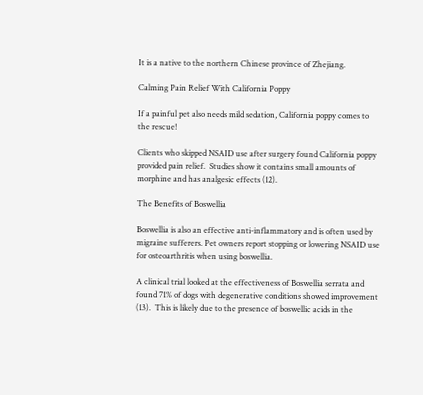It is a native to the northern Chinese province of Zhejiang.

Calming Pain Relief With California Poppy

If a painful pet also needs mild sedation, California poppy comes to the rescue!

Clients who skipped NSAID use after surgery found California poppy provided pain relief.  Studies show it contains small amounts of morphine and has analgesic effects (12).

The Benefits of Boswellia

Boswellia is also an effective anti-inflammatory and is often used by migraine sufferers. Pet owners report stopping or lowering NSAID use for osteoarthritis when using boswellia.

A clinical trial looked at the effectiveness of Boswellia serrata and found 71% of dogs with degenerative conditions showed improvement (13).  This is likely due to the presence of boswellic acids in the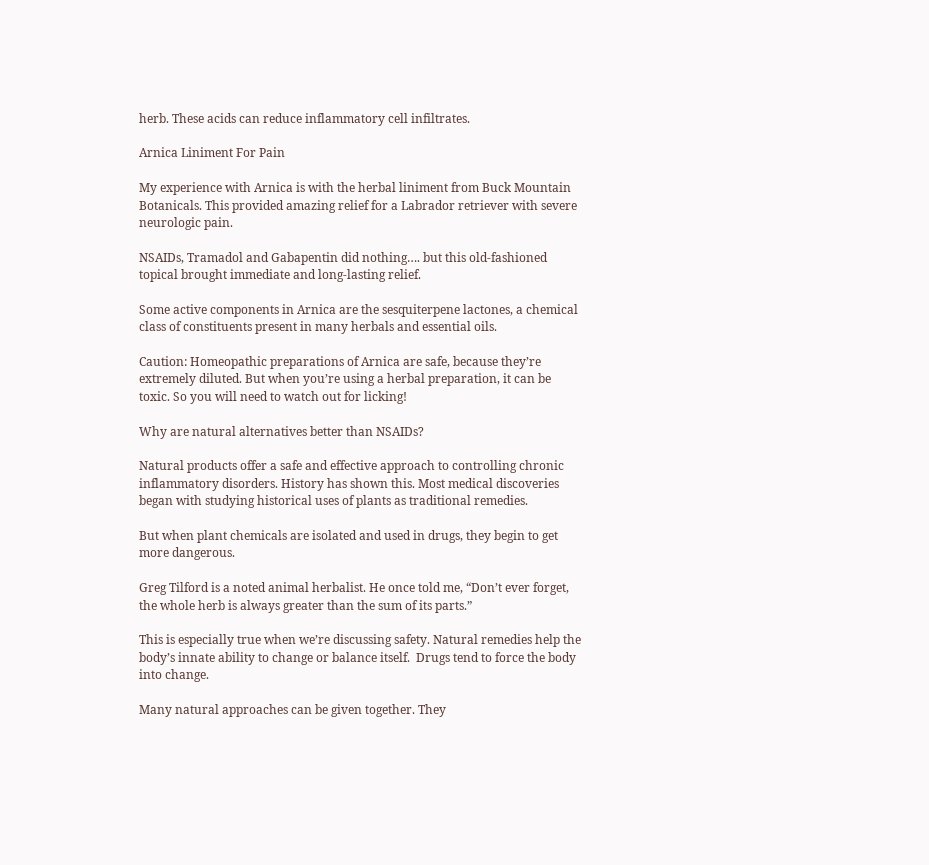herb. These acids can reduce inflammatory cell infiltrates.

Arnica Liniment For Pain

My experience with Arnica is with the herbal liniment from Buck Mountain Botanicals. This provided amazing relief for a Labrador retriever with severe neurologic pain.

NSAIDs, Tramadol and Gabapentin did nothing…. but this old-fashioned topical brought immediate and long-lasting relief.

Some active components in Arnica are the sesquiterpene lactones, a chemical class of constituents present in many herbals and essential oils.

Caution: Homeopathic preparations of Arnica are safe, because they’re extremely diluted. But when you’re using a herbal preparation, it can be toxic. So you will need to watch out for licking!

Why are natural alternatives better than NSAIDs?

Natural products offer a safe and effective approach to controlling chronic inflammatory disorders. History has shown this. Most medical discoveries began with studying historical uses of plants as traditional remedies.

But when plant chemicals are isolated and used in drugs, they begin to get more dangerous.

Greg Tilford is a noted animal herbalist. He once told me, “Don’t ever forget, the whole herb is always greater than the sum of its parts.”

This is especially true when we’re discussing safety. Natural remedies help the body’s innate ability to change or balance itself.  Drugs tend to force the body into change.

Many natural approaches can be given together. They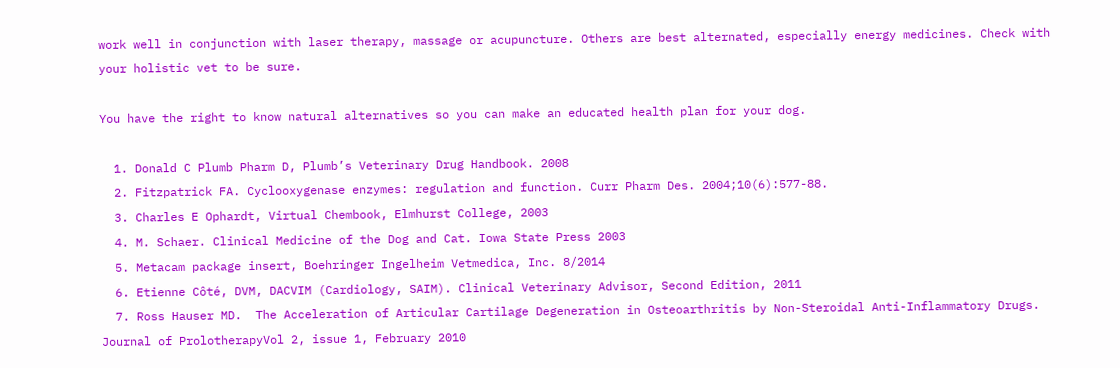work well in conjunction with laser therapy, massage or acupuncture. Others are best alternated, especially energy medicines. Check with your holistic vet to be sure.

You have the right to know natural alternatives so you can make an educated health plan for your dog.

  1. Donald C Plumb Pharm D, Plumb’s Veterinary Drug Handbook. 2008
  2. Fitzpatrick FA. Cyclooxygenase enzymes: regulation and function. Curr Pharm Des. 2004;10(6):577-88.
  3. Charles E Ophardt, Virtual Chembook, Elmhurst College, 2003
  4. M. Schaer. Clinical Medicine of the Dog and Cat. Iowa State Press 2003
  5. Metacam package insert, Boehringer Ingelheim Vetmedica, Inc. 8/2014
  6. Etienne Côté, DVM, DACVIM (Cardiology, SAIM). Clinical Veterinary Advisor, Second Edition, 2011
  7. Ross Hauser MD.  The Acceleration of Articular Cartilage Degeneration in Osteoarthritis by Non-Steroidal Anti-Inflammatory Drugs. Journal of ProlotherapyVol 2, issue 1, February 2010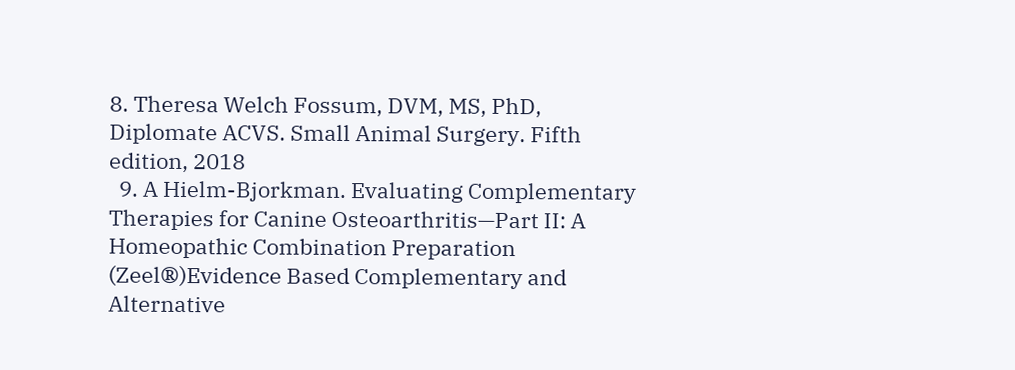8. Theresa Welch Fossum, DVM, MS, PhD, Diplomate ACVS. Small Animal Surgery. Fifth edition, 2018
  9. A Hielm-Bjorkman. Evaluating Complementary Therapies for Canine Osteoarthritis—Part II: A Homeopathic Combination Preparation (Zeel®)Evidence Based Complementary and Alternative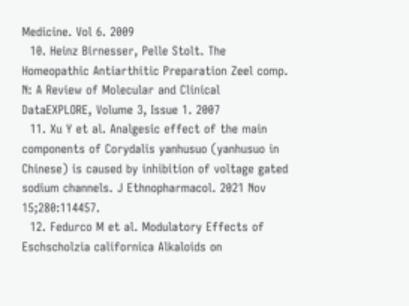Medicine. Vol 6. 2009
  10. Heinz Birnesser, Pelle Stolt. The Homeopathic Antiarthitic Preparation Zeel comp. N: A Review of Molecular and Clinical DataEXPLORE, Volume 3, Issue 1. 2007
  11. Xu Y et al. Analgesic effect of the main components of Corydalis yanhusuo (yanhusuo in Chinese) is caused by inhibition of voltage gated sodium channels. J Ethnopharmacol. 2021 Nov 15;280:114457.
  12. Fedurco M et al. Modulatory Effects of Eschscholzia californica Alkaloids on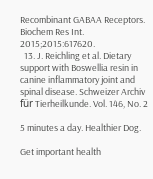Recombinant GABAA Receptors. Biochem Res Int. 2015;2015:617620.
  13. J. Reichling et al. Dietary support with Boswellia resin in canine inflammatory joint and spinal disease. Schweizer Archiv für Tierheilkunde. Vol. 146, No. 2

5 minutes a day. Healthier Dog.

Get important health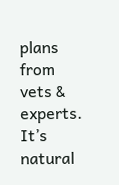plans from vets & experts. It’s natural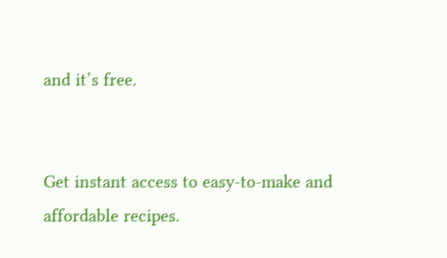and it’s free.


Get instant access to easy-to-make and affordable recipes.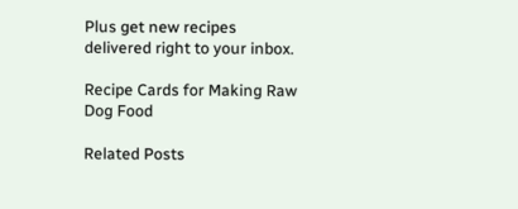Plus get new recipes delivered right to your inbox.

Recipe Cards for Making Raw Dog Food

Related Posts